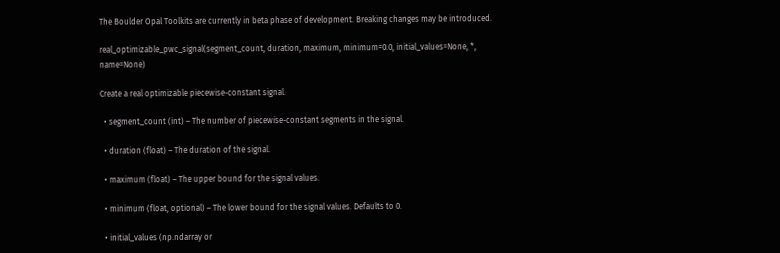The Boulder Opal Toolkits are currently in beta phase of development. Breaking changes may be introduced.

real_optimizable_pwc_signal(segment_count, duration, maximum, minimum=0.0, initial_values=None, *, name=None)

Create a real optimizable piecewise-constant signal.

  • segment_count (int) – The number of piecewise-constant segments in the signal.

  • duration (float) – The duration of the signal.

  • maximum (float) – The upper bound for the signal values.

  • minimum (float, optional) – The lower bound for the signal values. Defaults to 0.

  • initial_values (np.ndarray or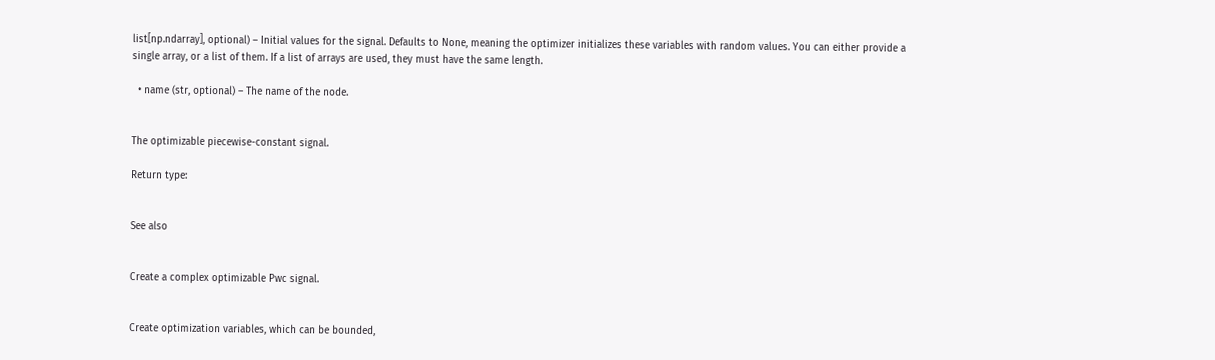list[np.ndarray], optional) – Initial values for the signal. Defaults to None, meaning the optimizer initializes these variables with random values. You can either provide a single array, or a list of them. If a list of arrays are used, they must have the same length.

  • name (str, optional) – The name of the node.


The optimizable piecewise-constant signal.

Return type:


See also


Create a complex optimizable Pwc signal.


Create optimization variables, which can be bounded,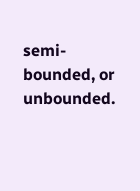semi-bounded, or unbounded.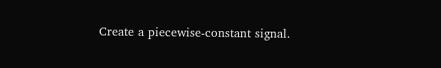Create a piecewise-constant signal.